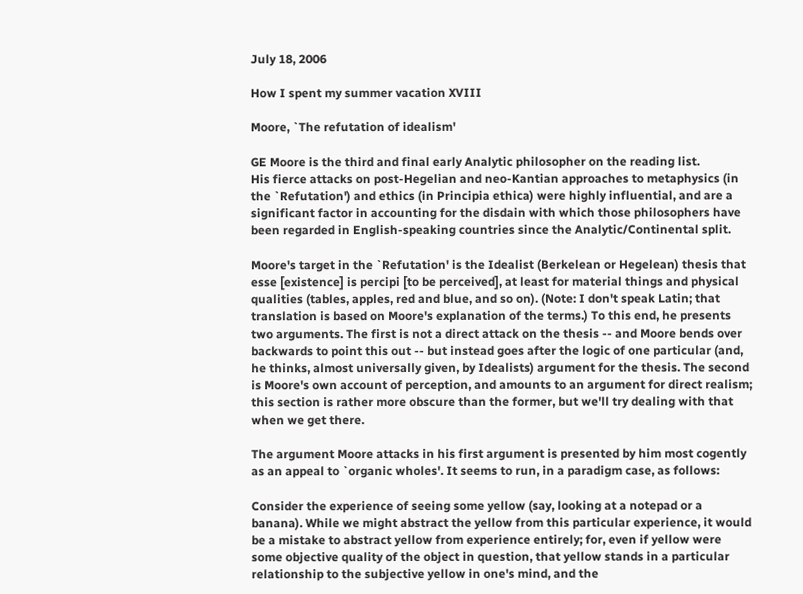July 18, 2006

How I spent my summer vacation XVIII

Moore, `The refutation of idealism'

GE Moore is the third and final early Analytic philosopher on the reading list.
His fierce attacks on post-Hegelian and neo-Kantian approaches to metaphysics (in the `Refutation') and ethics (in Principia ethica) were highly influential, and are a significant factor in accounting for the disdain with which those philosophers have been regarded in English-speaking countries since the Analytic/Continental split.

Moore's target in the `Refutation' is the Idealist (Berkelean or Hegelean) thesis that esse [existence] is percipi [to be perceived], at least for material things and physical qualities (tables, apples, red and blue, and so on). (Note: I don't speak Latin; that translation is based on Moore's explanation of the terms.) To this end, he presents two arguments. The first is not a direct attack on the thesis -- and Moore bends over backwards to point this out -- but instead goes after the logic of one particular (and, he thinks, almost universally given, by Idealists) argument for the thesis. The second is Moore's own account of perception, and amounts to an argument for direct realism; this section is rather more obscure than the former, but we'll try dealing with that when we get there.

The argument Moore attacks in his first argument is presented by him most cogently as an appeal to `organic wholes'. It seems to run, in a paradigm case, as follows:

Consider the experience of seeing some yellow (say, looking at a notepad or a banana). While we might abstract the yellow from this particular experience, it would be a mistake to abstract yellow from experience entirely; for, even if yellow were some objective quality of the object in question, that yellow stands in a particular relationship to the subjective yellow in one's mind, and the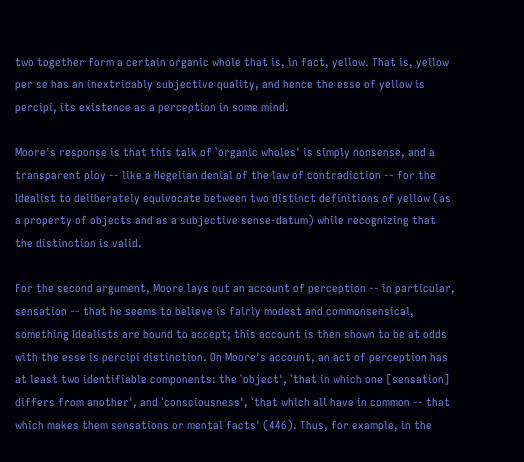two together form a certain organic whole that is, in fact, yellow. That is, yellow per se has an inextricably subjective quality, and hence the esse of yellow is percipi, its existence as a perception in some mind.

Moore's response is that this talk of `organic wholes' is simply nonsense, and a transparent ploy -- like a Hegelian denial of the law of contradiction -- for the Idealist to deliberately equivocate between two distinct definitions of yellow (as a property of objects and as a subjective sense-datum) while recognizing that the distinction is valid.

For the second argument, Moore lays out an account of perception -- in particular, sensation -- that he seems to believe is fairly modest and commonsensical, something Idealists are bound to accept; this account is then shown to be at odds with the esse is percipi distinction. On Moore's account, an act of perception has at least two identifiable components: the `object', `that in which one [sensation] differs from another', and `consciousness', `that which all have in common -- that which makes them sensations or mental facts' (446). Thus, for example, in the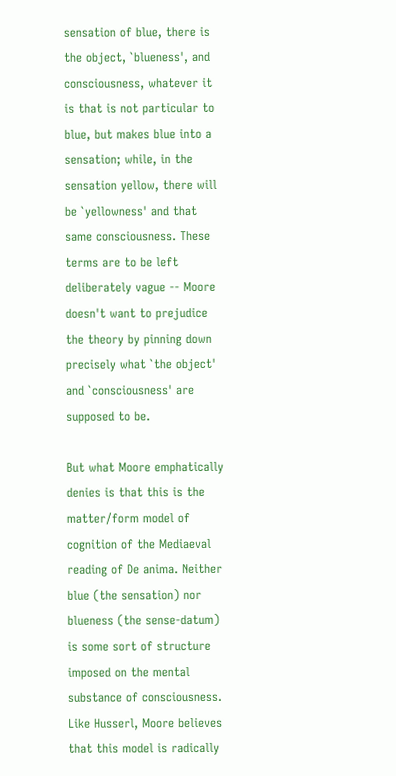sensation of blue, there is the object, `blueness', and consciousness, whatever it is that is not particular to blue, but makes blue into a sensation; while, in the sensation yellow, there will be `yellowness' and that same consciousness. These terms are to be left deliberately vague -- Moore doesn't want to prejudice the theory by pinning down precisely what `the object' and `consciousness' are supposed to be.

But what Moore emphatically denies is that this is the matter/form model of cognition of the Mediaeval reading of De anima. Neither blue (the sensation) nor blueness (the sense-datum) is some sort of structure imposed on the mental substance of consciousness. Like Husserl, Moore believes that this model is radically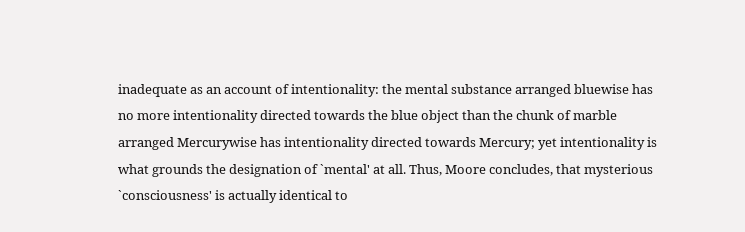inadequate as an account of intentionality: the mental substance arranged bluewise has no more intentionality directed towards the blue object than the chunk of marble arranged Mercurywise has intentionality directed towards Mercury; yet intentionality is what grounds the designation of `mental' at all. Thus, Moore concludes, that mysterious `consciousness' is actually identical to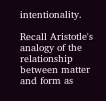intentionality.

Recall Aristotle's analogy of the relationship between matter and form as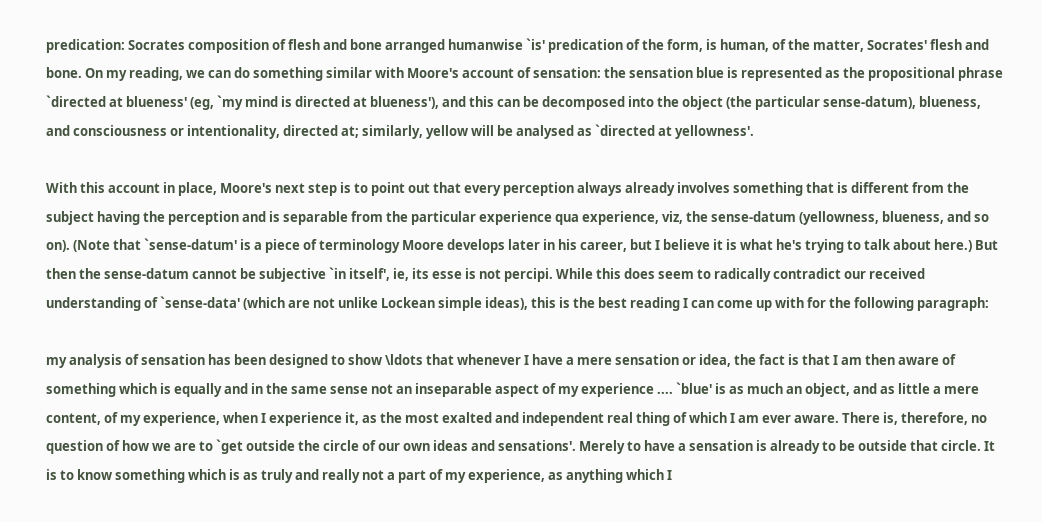predication: Socrates composition of flesh and bone arranged humanwise `is' predication of the form, is human, of the matter, Socrates' flesh and bone. On my reading, we can do something similar with Moore's account of sensation: the sensation blue is represented as the propositional phrase `directed at blueness' (eg, `my mind is directed at blueness'), and this can be decomposed into the object (the particular sense-datum), blueness, and consciousness or intentionality, directed at; similarly, yellow will be analysed as `directed at yellowness'.

With this account in place, Moore's next step is to point out that every perception always already involves something that is different from the subject having the perception and is separable from the particular experience qua experience, viz, the sense-datum (yellowness, blueness, and so on). (Note that `sense-datum' is a piece of terminology Moore develops later in his career, but I believe it is what he's trying to talk about here.) But then the sense-datum cannot be subjective `in itself', ie, its esse is not percipi. While this does seem to radically contradict our received understanding of `sense-data' (which are not unlike Lockean simple ideas), this is the best reading I can come up with for the following paragraph:

my analysis of sensation has been designed to show \ldots that whenever I have a mere sensation or idea, the fact is that I am then aware of something which is equally and in the same sense not an inseparable aspect of my experience .... `blue' is as much an object, and as little a mere content, of my experience, when I experience it, as the most exalted and independent real thing of which I am ever aware. There is, therefore, no question of how we are to `get outside the circle of our own ideas and sensations'. Merely to have a sensation is already to be outside that circle. It is to know something which is as truly and really not a part of my experience, as anything which I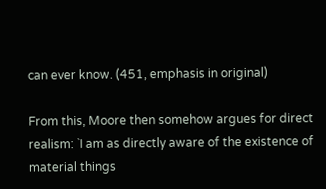can ever know. (451, emphasis in original)

From this, Moore then somehow argues for direct realism: `I am as directly aware of the existence of material things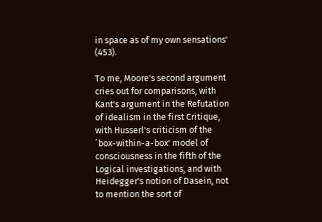in space as of my own sensations' (453).

To me, Moore's second argument cries out for comparisons, with Kant's argument in the Refutation of idealism in the first Critique, with Husserl's criticism of the `box-within-a-box' model of consciousness in the fifth of the Logical investigations, and with Heidegger's notion of Dasein, not to mention the sort of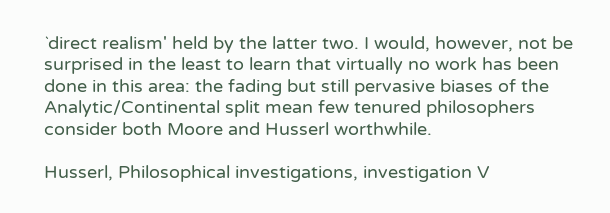`direct realism' held by the latter two. I would, however, not be surprised in the least to learn that virtually no work has been done in this area: the fading but still pervasive biases of the Analytic/Continental split mean few tenured philosophers consider both Moore and Husserl worthwhile.

Husserl, Philosophical investigations, investigation V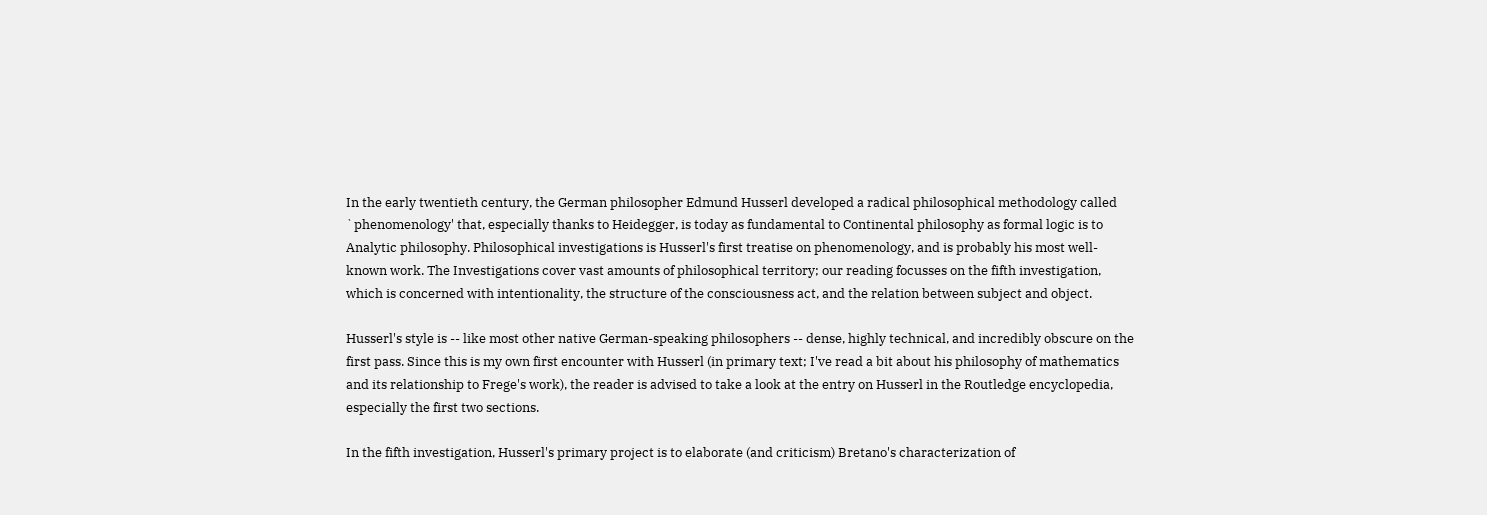In the early twentieth century, the German philosopher Edmund Husserl developed a radical philosophical methodology called `phenomenology' that, especially thanks to Heidegger, is today as fundamental to Continental philosophy as formal logic is to Analytic philosophy. Philosophical investigations is Husserl's first treatise on phenomenology, and is probably his most well-known work. The Investigations cover vast amounts of philosophical territory; our reading focusses on the fifth investigation, which is concerned with intentionality, the structure of the consciousness act, and the relation between subject and object.

Husserl's style is -- like most other native German-speaking philosophers -- dense, highly technical, and incredibly obscure on the first pass. Since this is my own first encounter with Husserl (in primary text; I've read a bit about his philosophy of mathematics and its relationship to Frege's work), the reader is advised to take a look at the entry on Husserl in the Routledge encyclopedia, especially the first two sections.

In the fifth investigation, Husserl's primary project is to elaborate (and criticism) Bretano's characterization of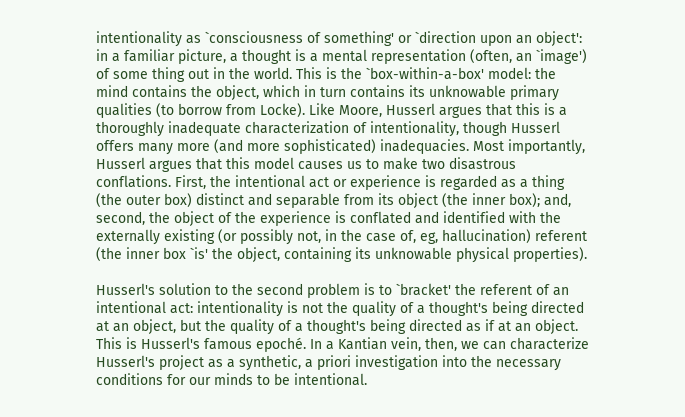intentionality as `consciousness of something' or `direction upon an object': in a familiar picture, a thought is a mental representation (often, an `image') of some thing out in the world. This is the `box-within-a-box' model: the mind contains the object, which in turn contains its unknowable primary qualities (to borrow from Locke). Like Moore, Husserl argues that this is a thoroughly inadequate characterization of intentionality, though Husserl offers many more (and more sophisticated) inadequacies. Most importantly, Husserl argues that this model causes us to make two disastrous conflations. First, the intentional act or experience is regarded as a thing (the outer box) distinct and separable from its object (the inner box); and, second, the object of the experience is conflated and identified with the externally existing (or possibly not, in the case of, eg, hallucination) referent (the inner box `is' the object, containing its unknowable physical properties).

Husserl's solution to the second problem is to `bracket' the referent of an intentional act: intentionality is not the quality of a thought's being directed at an object, but the quality of a thought's being directed as if at an object. This is Husserl's famous epoché. In a Kantian vein, then, we can characterize Husserl's project as a synthetic, a priori investigation into the necessary conditions for our minds to be intentional.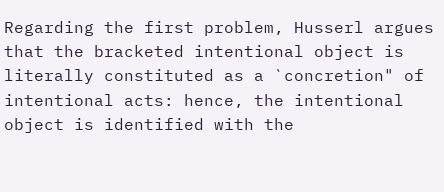Regarding the first problem, Husserl argues that the bracketed intentional object is literally constituted as a `concretion" of intentional acts: hence, the intentional object is identified with the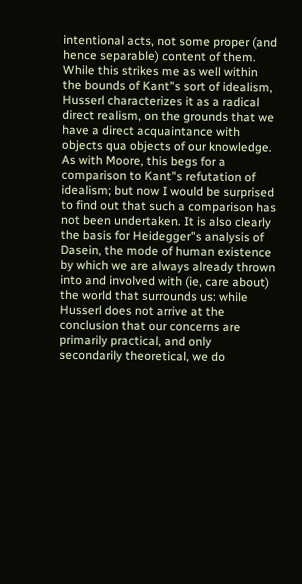intentional acts, not some proper (and hence separable) content of them. While this strikes me as well within the bounds of Kant"s sort of idealism, Husserl characterizes it as a radical direct realism, on the grounds that we have a direct acquaintance with objects qua objects of our knowledge. As with Moore, this begs for a comparison to Kant"s refutation of idealism; but now I would be surprised to find out that such a comparison has not been undertaken. It is also clearly the basis for Heidegger"s analysis of Dasein, the mode of human existence by which we are always already thrown into and involved with (ie, care about) the world that surrounds us: while Husserl does not arrive at the conclusion that our concerns are primarily practical, and only secondarily theoretical, we do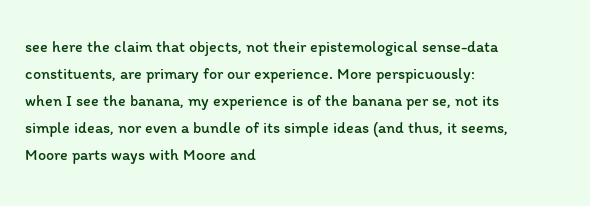see here the claim that objects, not their epistemological sense-data constituents, are primary for our experience. More perspicuously: when I see the banana, my experience is of the banana per se, not its simple ideas, nor even a bundle of its simple ideas (and thus, it seems, Moore parts ways with Moore and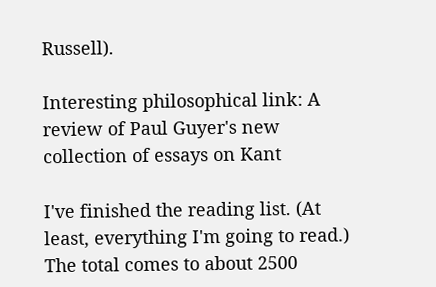Russell).

Interesting philosophical link: A review of Paul Guyer's new collection of essays on Kant

I've finished the reading list. (At least, everything I'm going to read.) The total comes to about 2500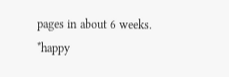pages in about 6 weeks.
*happy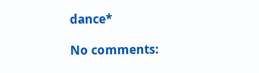dance*

No comments: